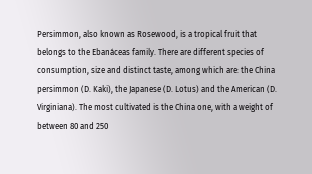Persimmon, also known as Rosewood, is a tropical fruit that belongs to the Ebanáceas family. There are different species of consumption, size and distinct taste, among which are: the China persimmon (D. Kaki), the Japanese (D. Lotus) and the American (D. Virginiana). The most cultivated is the China one, with a weight of between 80 and 250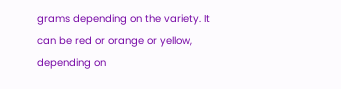grams depending on the variety. It can be red or orange or yellow, depending on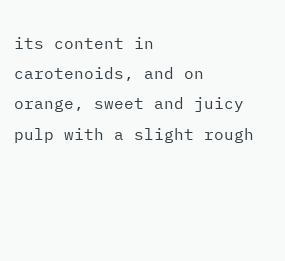its content in carotenoids, and on orange, sweet and juicy pulp with a slight rough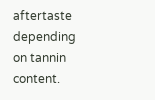aftertaste depending on tannin content.